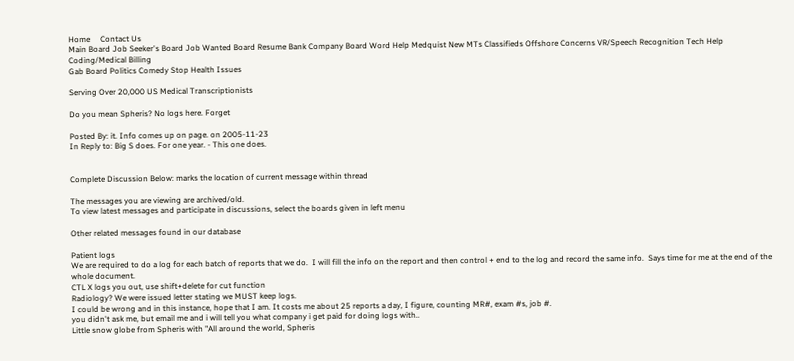Home     Contact Us
Main Board Job Seeker's Board Job Wanted Board Resume Bank Company Board Word Help Medquist New MTs Classifieds Offshore Concerns VR/Speech Recognition Tech Help Coding/Medical Billing
Gab Board Politics Comedy Stop Health Issues

Serving Over 20,000 US Medical Transcriptionists

Do you mean Spheris? No logs here. Forget

Posted By: it. Info comes up on page. on 2005-11-23
In Reply to: Big S does. For one year. - This one does.


Complete Discussion Below: marks the location of current message within thread

The messages you are viewing are archived/old.
To view latest messages and participate in discussions, select the boards given in left menu

Other related messages found in our database

Patient logs
We are required to do a log for each batch of reports that we do.  I will fill the info on the report and then control + end to the log and record the same info.  Says time for me at the end of the whole document.
CTL X logs you out, use shift+delete for cut function
Radiology? We were issued letter stating we MUST keep logs.
I could be wrong and in this instance, hope that I am. It costs me about 25 reports a day, I figure, counting MR#, exam #s, job #.
you didn't ask me, but email me and i will tell you what company i get paid for doing logs with..
Little snow globe from Spheris with "All around the world, Spheris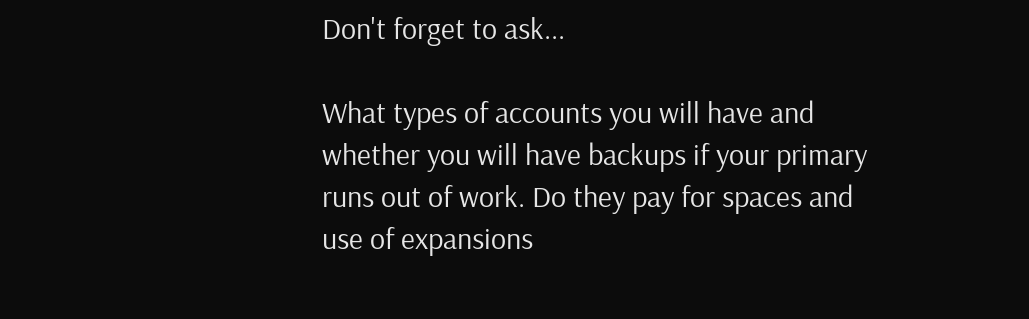Don't forget to ask...

What types of accounts you will have and whether you will have backups if your primary runs out of work. Do they pay for spaces and use of expansions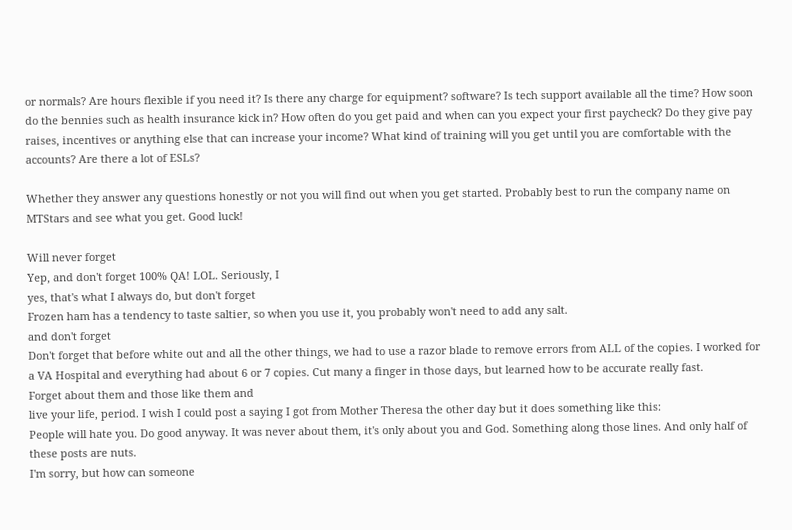or normals? Are hours flexible if you need it? Is there any charge for equipment? software? Is tech support available all the time? How soon do the bennies such as health insurance kick in? How often do you get paid and when can you expect your first paycheck? Do they give pay raises, incentives or anything else that can increase your income? What kind of training will you get until you are comfortable with the accounts? Are there a lot of ESLs?

Whether they answer any questions honestly or not you will find out when you get started. Probably best to run the company name on MTStars and see what you get. Good luck!

Will never forget
Yep, and don't forget 100% QA! LOL. Seriously, I
yes, that's what I always do, but don't forget
Frozen ham has a tendency to taste saltier, so when you use it, you probably won't need to add any salt.
and don't forget
Don't forget that before white out and all the other things, we had to use a razor blade to remove errors from ALL of the copies. I worked for a VA Hospital and everything had about 6 or 7 copies. Cut many a finger in those days, but learned how to be accurate really fast.
Forget about them and those like them and
live your life, period. I wish I could post a saying I got from Mother Theresa the other day but it does something like this:
People will hate you. Do good anyway. It was never about them, it's only about you and God. Something along those lines. And only half of these posts are nuts.
I'm sorry, but how can someone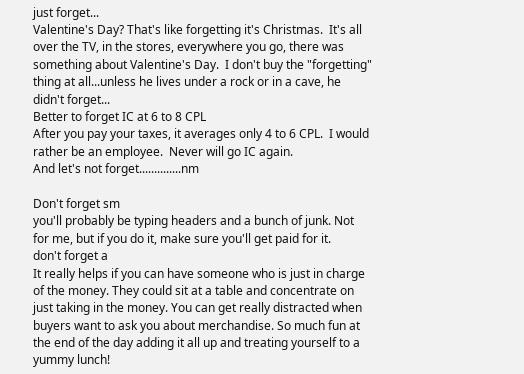just forget...
Valentine's Day? That's like forgetting it's Christmas.  It's all over the TV, in the stores, everywhere you go, there was something about Valentine's Day.  I don't buy the "forgetting" thing at all...unless he lives under a rock or in a cave, he didn't forget...
Better to forget IC at 6 to 8 CPL
After you pay your taxes, it averages only 4 to 6 CPL.  I would rather be an employee.  Never will go IC again.
And let's not forget..............nm

Don't forget sm
you'll probably be typing headers and a bunch of junk. Not for me, but if you do it, make sure you'll get paid for it.
don't forget a
It really helps if you can have someone who is just in charge of the money. They could sit at a table and concentrate on just taking in the money. You can get really distracted when buyers want to ask you about merchandise. So much fun at the end of the day adding it all up and treating yourself to a yummy lunch!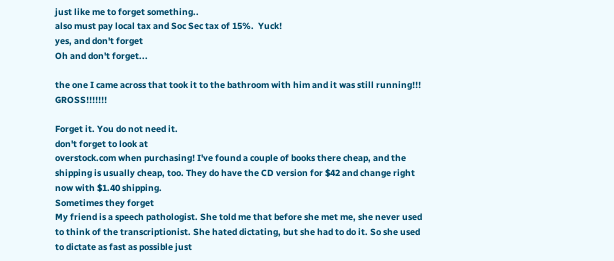just like me to forget something..
also must pay local tax and Soc Sec tax of 15%.  Yuck!
yes, and don't forget
Oh and don't forget...

the one I came across that took it to the bathroom with him and it was still running!!!  GROSS!!!!!!!

Forget it. You do not need it.
don't forget to look at
overstock.com when purchasing! I've found a couple of books there cheap, and the shipping is usually cheap, too. They do have the CD version for $42 and change right now with $1.40 shipping.
Sometimes they forget
My friend is a speech pathologist. She told me that before she met me, she never used to think of the transcriptionist. She hated dictating, but she had to do it. So she used to dictate as fast as possible just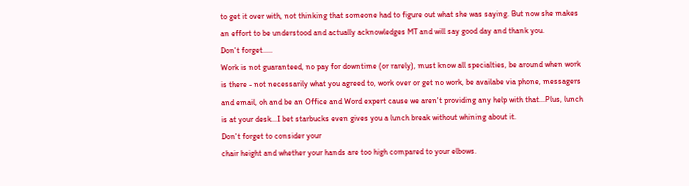to get it over with, not thinking that someone had to figure out what she was saying. But now she makes an effort to be understood and actually acknowledges MT and will say good day and thank you.
Don't forget.....
Work is not guaranteed, no pay for downtime (or rarely), must know all specialties, be around when work is there - not necessarily what you agreed to, work over or get no work, be availabe via phone, messagers and email, oh and be an Office and Word expert cause we aren't providing any help with that...Plus, lunch is at your desk...I bet starbucks even gives you a lunch break without whining about it.
Don't forget to consider your
chair height and whether your hands are too high compared to your elbows.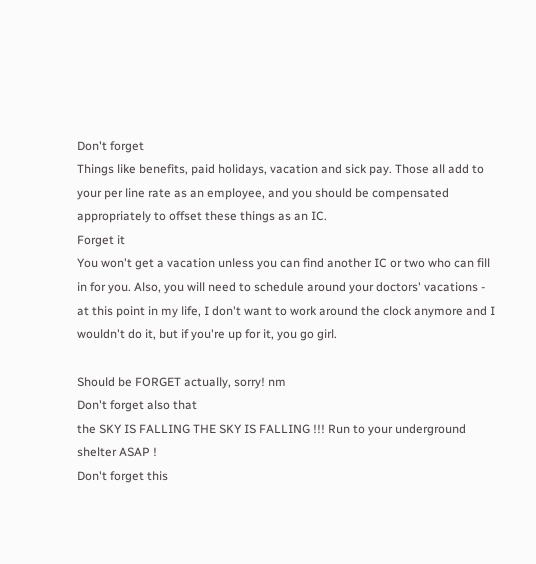Don't forget
Things like benefits, paid holidays, vacation and sick pay. Those all add to your per line rate as an employee, and you should be compensated appropriately to offset these things as an IC.
Forget it
You won't get a vacation unless you can find another IC or two who can fill in for you. Also, you will need to schedule around your doctors' vacations - at this point in my life, I don't want to work around the clock anymore and I wouldn't do it, but if you're up for it, you go girl.

Should be FORGET actually, sorry! nm
Don't forget also that
the SKY IS FALLING THE SKY IS FALLING !!! Run to your underground shelter ASAP !
Don't forget this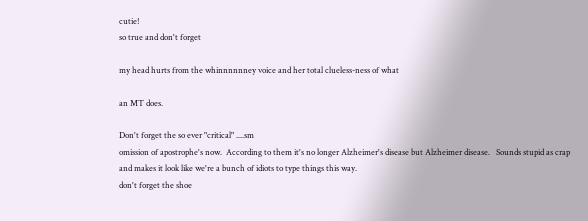cutie!
so true and don't forget

my head hurts from the whinnnnnney voice and her total clueless-ness of what

an MT does.

Don't forget the so ever "critical" ....sm
omission of apostrophe's now.  According to them it's no longer Alzheimer's disease but Alzheimer disease.   Sounds stupid as crap and makes it look like we're a bunch of idiots to type things this way.
don't forget the shoe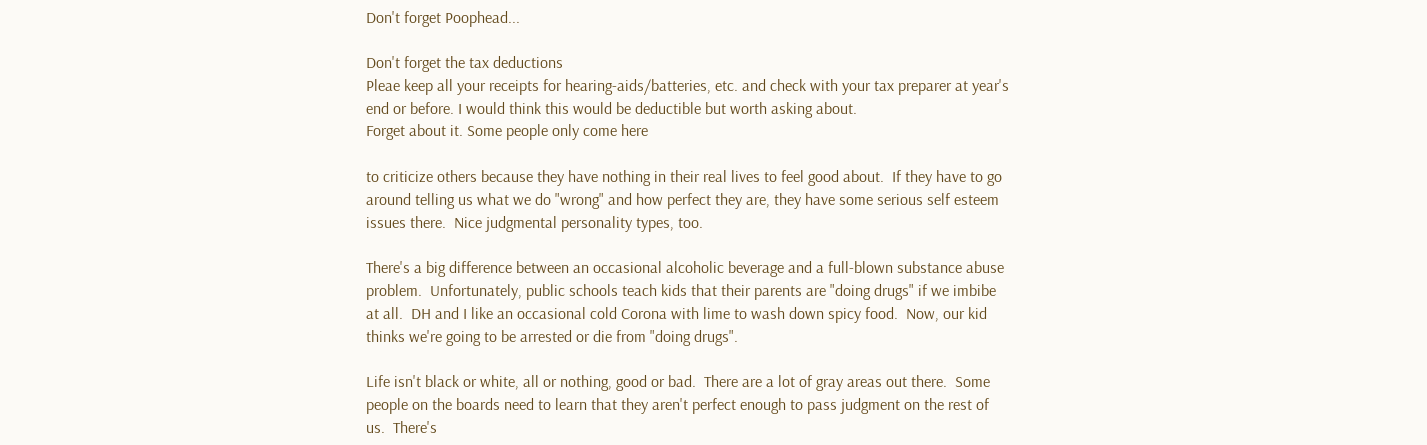Don't forget Poophead...

Don't forget the tax deductions
Pleae keep all your receipts for hearing-aids/batteries, etc. and check with your tax preparer at year's end or before. I would think this would be deductible but worth asking about.
Forget about it. Some people only come here

to criticize others because they have nothing in their real lives to feel good about.  If they have to go around telling us what we do "wrong" and how perfect they are, they have some serious self esteem issues there.  Nice judgmental personality types, too.

There's a big difference between an occasional alcoholic beverage and a full-blown substance abuse problem.  Unfortunately, public schools teach kids that their parents are "doing drugs" if we imbibe at all.  DH and I like an occasional cold Corona with lime to wash down spicy food.  Now, our kid thinks we're going to be arrested or die from "doing drugs".

Life isn't black or white, all or nothing, good or bad.  There are a lot of gray areas out there.  Some people on the boards need to learn that they aren't perfect enough to pass judgment on the rest of us.  There's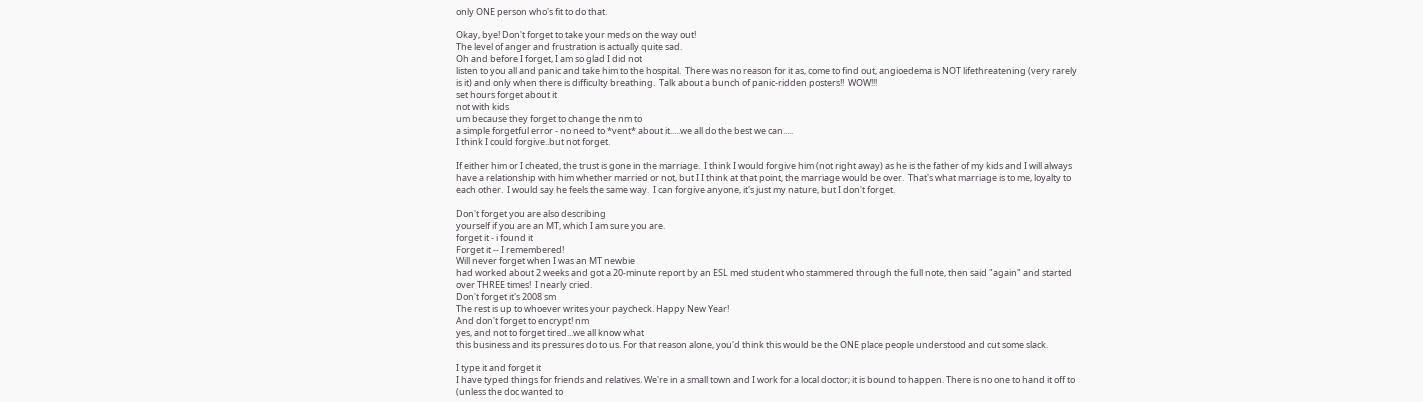only ONE person who's fit to do that.

Okay, bye! Don't forget to take your meds on the way out!
The level of anger and frustration is actually quite sad.
Oh and before I forget, I am so glad I did not
listen to you all and panic and take him to the hospital.  There was no reason for it as, come to find out, angioedema is NOT lifethreatening (very rarely is it) and only when there is difficulty breathing.  Talk about a bunch of panic-ridden posters!!  WOW!!!
set hours forget about it
not with kids
um because they forget to change the nm to
a simple forgetful error - no need to *vent* about it.....we all do the best we can.....
I think I could forgive..but not forget.

If either him or I cheated, the trust is gone in the marriage.  I think I would forgive him (not right away) as he is the father of my kids and I will always have a relationship with him whether married or not, but I I think at that point, the marriage would be over.  That's what marriage is to me, loyalty to each other.  I would say he feels the same way.  I can forgive anyone, it's just my nature, but I don't forget.

Don't forget you are also describing
yourself if you are an MT, which I am sure you are.
forget it - i found it
Forget it -- I remembered!
Will never forget when I was an MT newbie
had worked about 2 weeks and got a 20-minute report by an ESL med student who stammered through the full note, then said "again" and started over THREE times!  I nearly cried.
Don't forget it's 2008 sm
The rest is up to whoever writes your paycheck. Happy New Year!
And don't forget to encrypt! nm
yes, and not to forget tired...we all know what
this business and its pressures do to us. For that reason alone, you'd think this would be the ONE place people understood and cut some slack.

I type it and forget it
I have typed things for friends and relatives. We're in a small town and I work for a local doctor; it is bound to happen. There is no one to hand it off to (unless the doc wanted to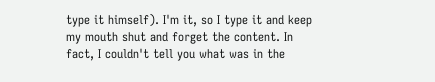type it himself). I'm it, so I type it and keep my mouth shut and forget the content. In fact, I couldn't tell you what was in the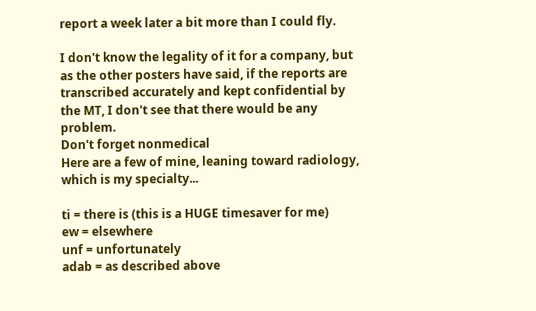report a week later a bit more than I could fly.

I don't know the legality of it for a company, but as the other posters have said, if the reports are transcribed accurately and kept confidential by the MT, I don't see that there would be any problem.
Don't forget nonmedical
Here are a few of mine, leaning toward radiology, which is my specialty...

ti = there is (this is a HUGE timesaver for me)
ew = elsewhere
unf = unfortunately
adab = as described above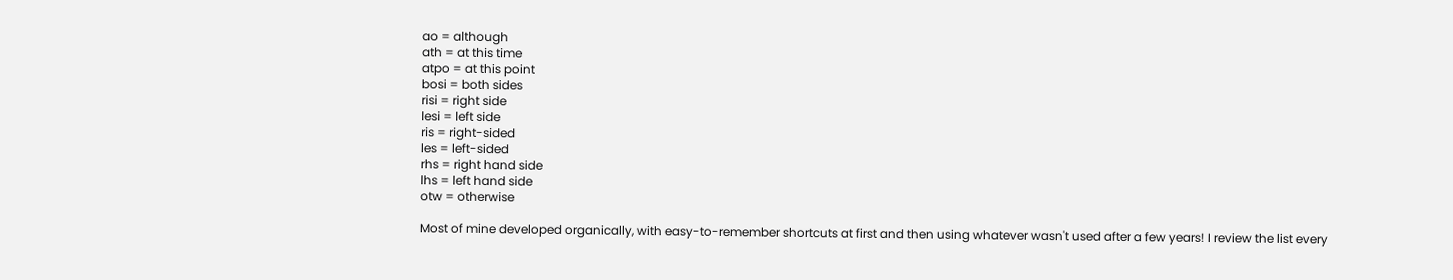ao = although
ath = at this time
atpo = at this point
bosi = both sides
risi = right side
lesi = left side
ris = right-sided
les = left-sided
rhs = right hand side
lhs = left hand side
otw = otherwise

Most of mine developed organically, with easy-to-remember shortcuts at first and then using whatever wasn't used after a few years! I review the list every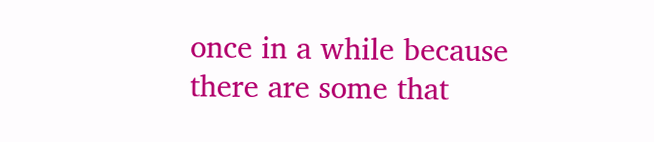once in a while because there are some that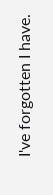I've forgotten I have.